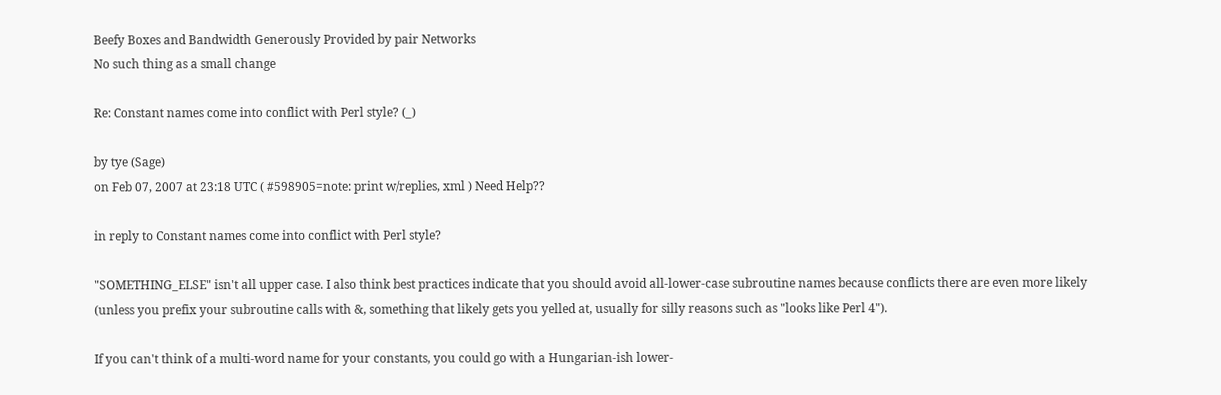Beefy Boxes and Bandwidth Generously Provided by pair Networks
No such thing as a small change

Re: Constant names come into conflict with Perl style? (_)

by tye (Sage)
on Feb 07, 2007 at 23:18 UTC ( #598905=note: print w/replies, xml ) Need Help??

in reply to Constant names come into conflict with Perl style?

"SOMETHING_ELSE" isn't all upper case. I also think best practices indicate that you should avoid all-lower-case subroutine names because conflicts there are even more likely (unless you prefix your subroutine calls with &, something that likely gets you yelled at, usually for silly reasons such as "looks like Perl 4").

If you can't think of a multi-word name for your constants, you could go with a Hungarian-ish lower-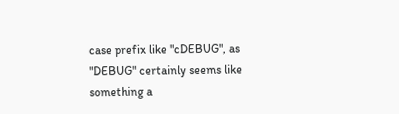case prefix like "cDEBUG", as "DEBUG" certainly seems like something a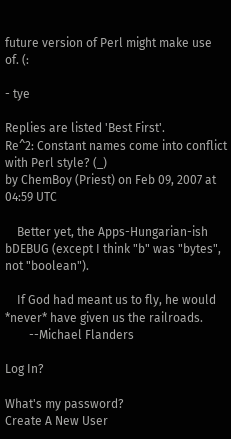future version of Perl might make use of. (:

- tye

Replies are listed 'Best First'.
Re^2: Constant names come into conflict with Perl style? (_)
by ChemBoy (Priest) on Feb 09, 2007 at 04:59 UTC

    Better yet, the Apps-Hungarian-ish bDEBUG (except I think "b" was "bytes", not "boolean").

    If God had meant us to fly, he would *never* have given us the railroads.
        --Michael Flanders

Log In?

What's my password?
Create A New User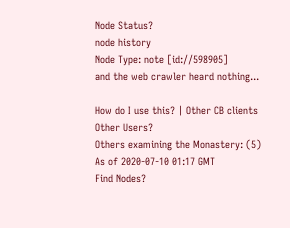Node Status?
node history
Node Type: note [id://598905]
and the web crawler heard nothing...

How do I use this? | Other CB clients
Other Users?
Others examining the Monastery: (5)
As of 2020-07-10 01:17 GMT
Find Nodes?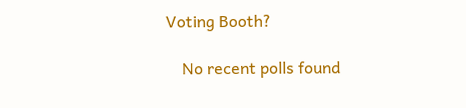Voting Booth?

    No recent polls found